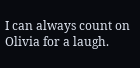I can always count on Olivia for a laugh.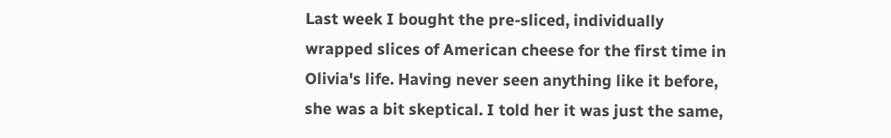Last week I bought the pre-sliced, individually wrapped slices of American cheese for the first time in Olivia's life. Having never seen anything like it before, she was a bit skeptical. I told her it was just the same,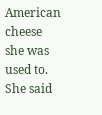American cheese she was used to. She said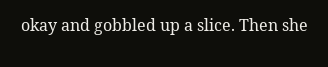okay and gobbled up a slice. Then she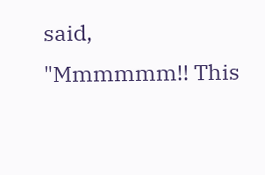said,
"Mmmmmm!! This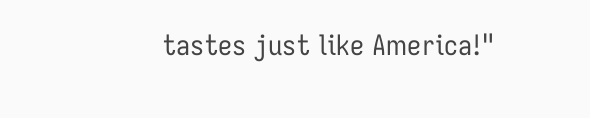tastes just like America!"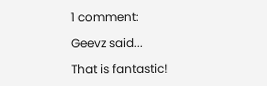1 comment:

Geevz said...

That is fantastic!